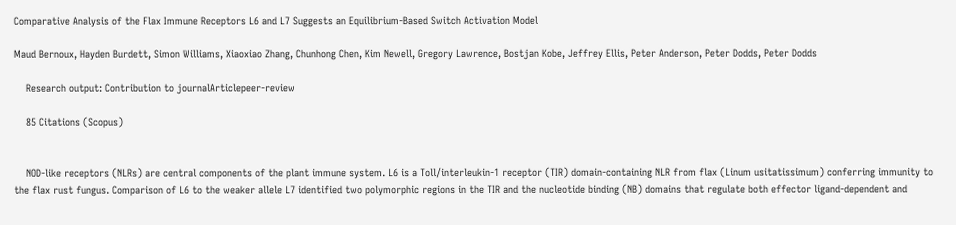Comparative Analysis of the Flax Immune Receptors L6 and L7 Suggests an Equilibrium-Based Switch Activation Model

Maud Bernoux, Hayden Burdett, Simon Williams, Xiaoxiao Zhang, Chunhong Chen, Kim Newell, Gregory Lawrence, Bostjan Kobe, Jeffrey Ellis, Peter Anderson, Peter Dodds, Peter Dodds

    Research output: Contribution to journalArticlepeer-review

    85 Citations (Scopus)


    NOD-like receptors (NLRs) are central components of the plant immune system. L6 is a Toll/interleukin-1 receptor (TIR) domain-containing NLR from flax (Linum usitatissimum) conferring immunity to the flax rust fungus. Comparison of L6 to the weaker allele L7 identified two polymorphic regions in the TIR and the nucleotide binding (NB) domains that regulate both effector ligand-dependent and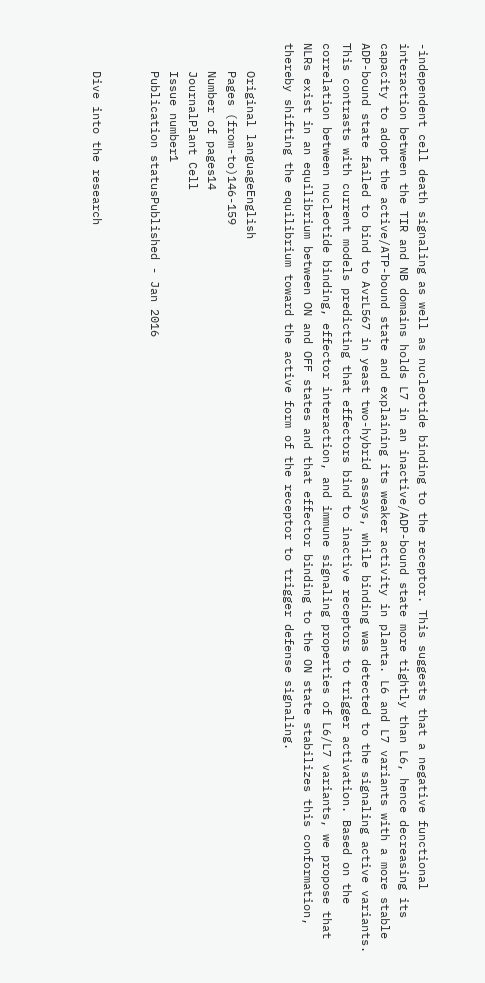-independent cell death signaling as well as nucleotide binding to the receptor. This suggests that a negative functional interaction between the TIR and NB domains holds L7 in an inactive/ADP-bound state more tightly than L6, hence decreasing its capacity to adopt the active/ATP-bound state and explaining its weaker activity in planta. L6 and L7 variants with a more stable ADP-bound state failed to bind to AvrL567 in yeast two-hybrid assays, while binding was detected to the signaling active variants. This contrasts with current models predicting that effectors bind to inactive receptors to trigger activation. Based on the correlation between nucleotide binding, effector interaction, and immune signaling properties of L6/L7 variants, we propose that NLRs exist in an equilibrium between ON and OFF states and that effector binding to the ON state stabilizes this conformation, thereby shifting the equilibrium toward the active form of the receptor to trigger defense signaling.

    Original languageEnglish
    Pages (from-to)146-159
    Number of pages14
    JournalPlant Cell
    Issue number1
    Publication statusPublished - Jan 2016


    Dive into the research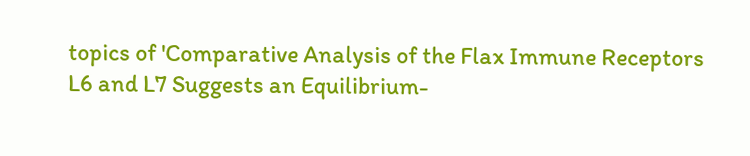topics of 'Comparative Analysis of the Flax Immune Receptors L6 and L7 Suggests an Equilibrium-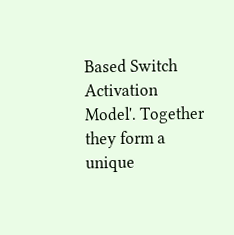Based Switch Activation Model'. Together they form a unique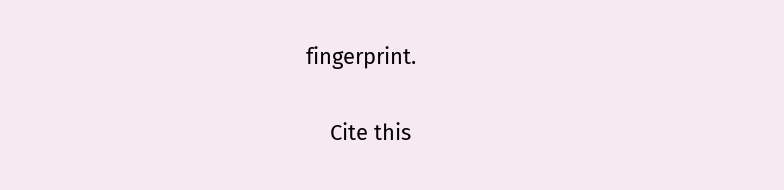fingerprint.

    Cite this